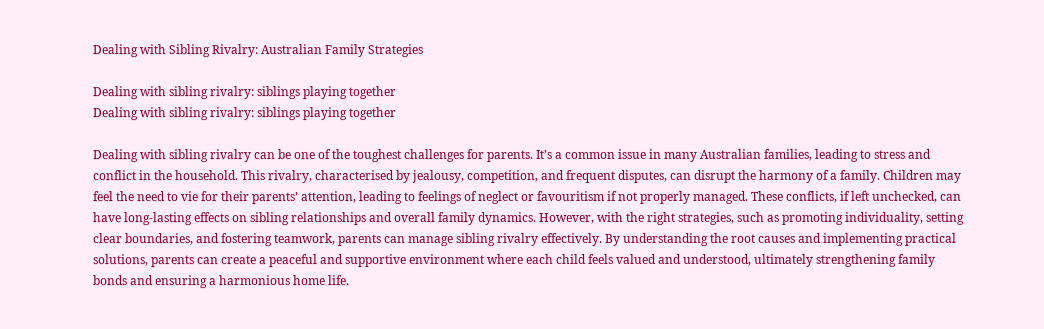Dealing with Sibling Rivalry: Australian Family Strategies

Dealing with sibling rivalry: siblings playing together
Dealing with sibling rivalry: siblings playing together

Dealing with sibling rivalry can be one of the toughest challenges for parents. It’s a common issue in many Australian families, leading to stress and conflict in the household. This rivalry, characterised by jealousy, competition, and frequent disputes, can disrupt the harmony of a family. Children may feel the need to vie for their parents’ attention, leading to feelings of neglect or favouritism if not properly managed. These conflicts, if left unchecked, can have long-lasting effects on sibling relationships and overall family dynamics. However, with the right strategies, such as promoting individuality, setting clear boundaries, and fostering teamwork, parents can manage sibling rivalry effectively. By understanding the root causes and implementing practical solutions, parents can create a peaceful and supportive environment where each child feels valued and understood, ultimately strengthening family bonds and ensuring a harmonious home life.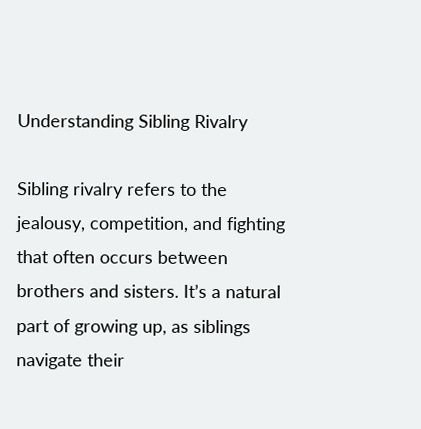Understanding Sibling Rivalry

Sibling rivalry refers to the jealousy, competition, and fighting that often occurs between brothers and sisters. It’s a natural part of growing up, as siblings navigate their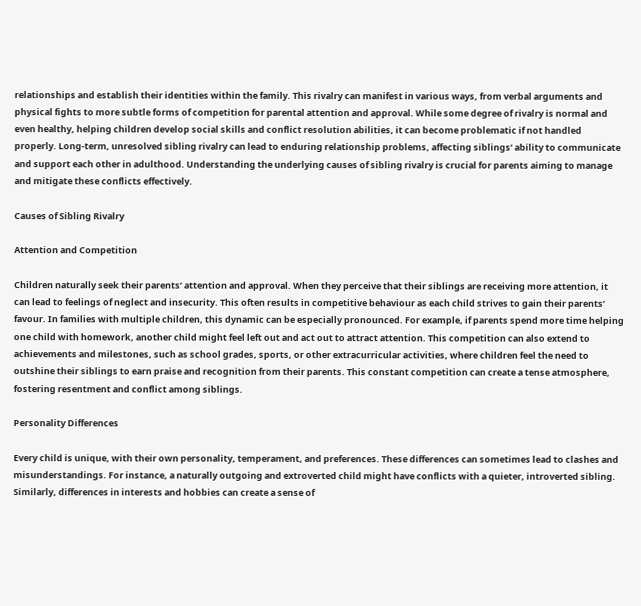relationships and establish their identities within the family. This rivalry can manifest in various ways, from verbal arguments and physical fights to more subtle forms of competition for parental attention and approval. While some degree of rivalry is normal and even healthy, helping children develop social skills and conflict resolution abilities, it can become problematic if not handled properly. Long-term, unresolved sibling rivalry can lead to enduring relationship problems, affecting siblings’ ability to communicate and support each other in adulthood. Understanding the underlying causes of sibling rivalry is crucial for parents aiming to manage and mitigate these conflicts effectively.

Causes of Sibling Rivalry

Attention and Competition

Children naturally seek their parents’ attention and approval. When they perceive that their siblings are receiving more attention, it can lead to feelings of neglect and insecurity. This often results in competitive behaviour as each child strives to gain their parents’ favour. In families with multiple children, this dynamic can be especially pronounced. For example, if parents spend more time helping one child with homework, another child might feel left out and act out to attract attention. This competition can also extend to achievements and milestones, such as school grades, sports, or other extracurricular activities, where children feel the need to outshine their siblings to earn praise and recognition from their parents. This constant competition can create a tense atmosphere, fostering resentment and conflict among siblings.

Personality Differences

Every child is unique, with their own personality, temperament, and preferences. These differences can sometimes lead to clashes and misunderstandings. For instance, a naturally outgoing and extroverted child might have conflicts with a quieter, introverted sibling. Similarly, differences in interests and hobbies can create a sense of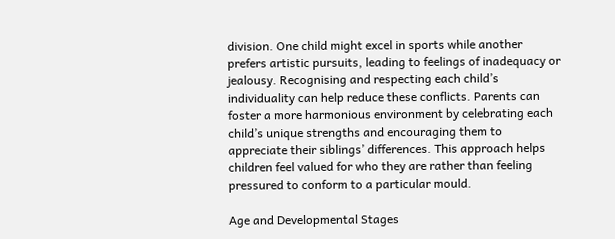division. One child might excel in sports while another prefers artistic pursuits, leading to feelings of inadequacy or jealousy. Recognising and respecting each child’s individuality can help reduce these conflicts. Parents can foster a more harmonious environment by celebrating each child’s unique strengths and encouraging them to appreciate their siblings’ differences. This approach helps children feel valued for who they are rather than feeling pressured to conform to a particular mould.

Age and Developmental Stages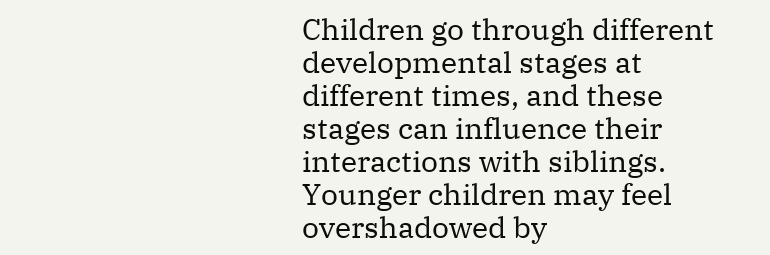Children go through different developmental stages at different times, and these stages can influence their interactions with siblings. Younger children may feel overshadowed by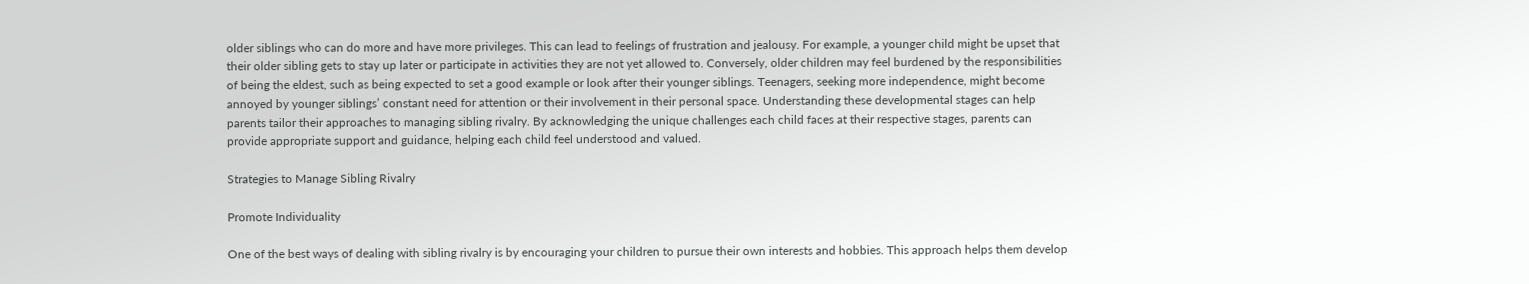older siblings who can do more and have more privileges. This can lead to feelings of frustration and jealousy. For example, a younger child might be upset that their older sibling gets to stay up later or participate in activities they are not yet allowed to. Conversely, older children may feel burdened by the responsibilities of being the eldest, such as being expected to set a good example or look after their younger siblings. Teenagers, seeking more independence, might become annoyed by younger siblings’ constant need for attention or their involvement in their personal space. Understanding these developmental stages can help parents tailor their approaches to managing sibling rivalry. By acknowledging the unique challenges each child faces at their respective stages, parents can provide appropriate support and guidance, helping each child feel understood and valued.

Strategies to Manage Sibling Rivalry

Promote Individuality

One of the best ways of dealing with sibling rivalry is by encouraging your children to pursue their own interests and hobbies. This approach helps them develop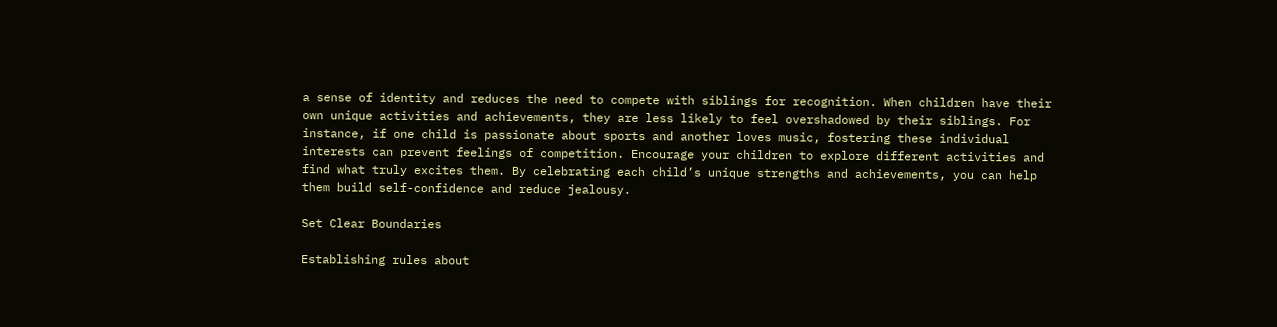a sense of identity and reduces the need to compete with siblings for recognition. When children have their own unique activities and achievements, they are less likely to feel overshadowed by their siblings. For instance, if one child is passionate about sports and another loves music, fostering these individual interests can prevent feelings of competition. Encourage your children to explore different activities and find what truly excites them. By celebrating each child’s unique strengths and achievements, you can help them build self-confidence and reduce jealousy.

Set Clear Boundaries

Establishing rules about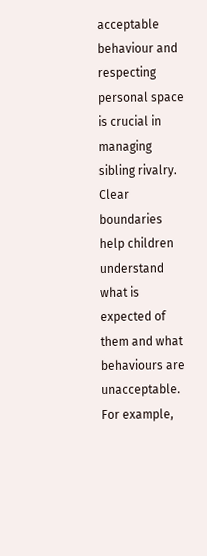acceptable behaviour and respecting personal space is crucial in managing sibling rivalry. Clear boundaries help children understand what is expected of them and what behaviours are unacceptable. For example,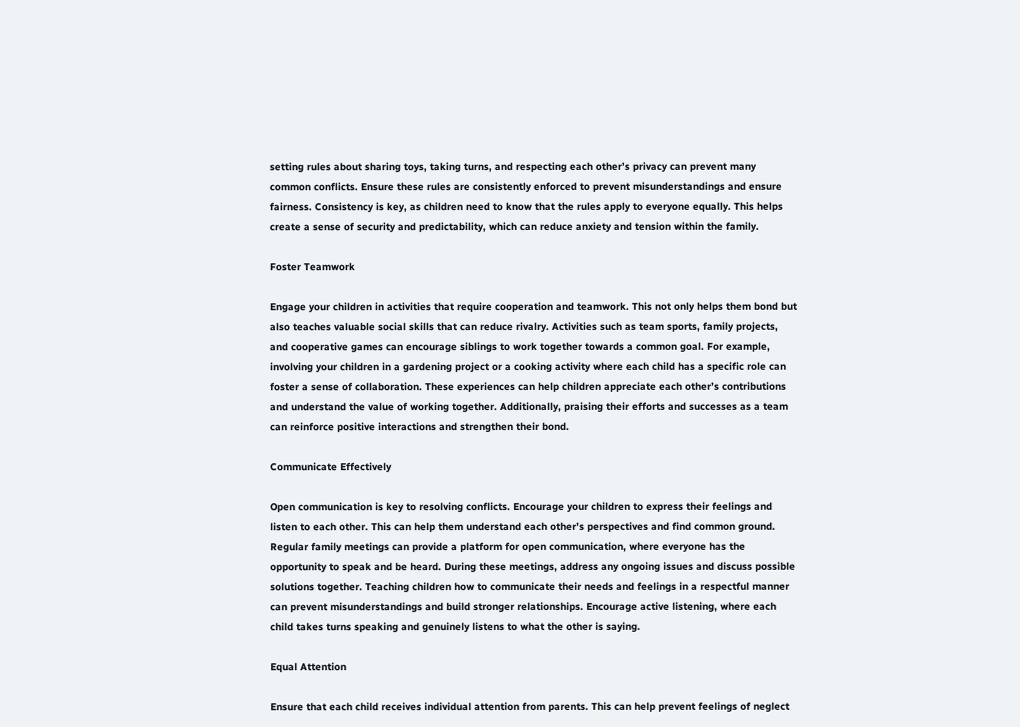setting rules about sharing toys, taking turns, and respecting each other’s privacy can prevent many common conflicts. Ensure these rules are consistently enforced to prevent misunderstandings and ensure fairness. Consistency is key, as children need to know that the rules apply to everyone equally. This helps create a sense of security and predictability, which can reduce anxiety and tension within the family.

Foster Teamwork

Engage your children in activities that require cooperation and teamwork. This not only helps them bond but also teaches valuable social skills that can reduce rivalry. Activities such as team sports, family projects, and cooperative games can encourage siblings to work together towards a common goal. For example, involving your children in a gardening project or a cooking activity where each child has a specific role can foster a sense of collaboration. These experiences can help children appreciate each other’s contributions and understand the value of working together. Additionally, praising their efforts and successes as a team can reinforce positive interactions and strengthen their bond.

Communicate Effectively

Open communication is key to resolving conflicts. Encourage your children to express their feelings and listen to each other. This can help them understand each other’s perspectives and find common ground. Regular family meetings can provide a platform for open communication, where everyone has the opportunity to speak and be heard. During these meetings, address any ongoing issues and discuss possible solutions together. Teaching children how to communicate their needs and feelings in a respectful manner can prevent misunderstandings and build stronger relationships. Encourage active listening, where each child takes turns speaking and genuinely listens to what the other is saying.

Equal Attention

Ensure that each child receives individual attention from parents. This can help prevent feelings of neglect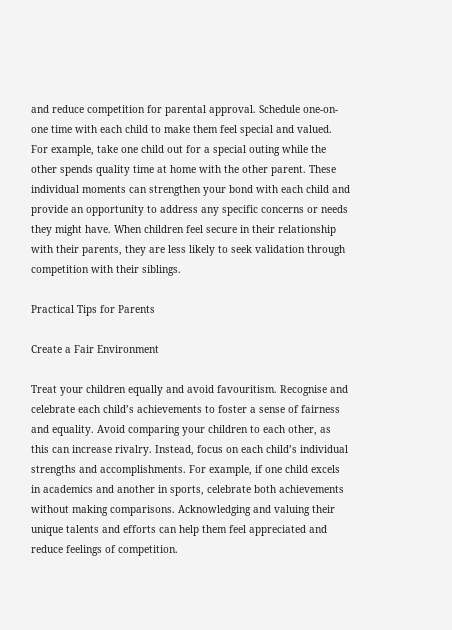and reduce competition for parental approval. Schedule one-on-one time with each child to make them feel special and valued. For example, take one child out for a special outing while the other spends quality time at home with the other parent. These individual moments can strengthen your bond with each child and provide an opportunity to address any specific concerns or needs they might have. When children feel secure in their relationship with their parents, they are less likely to seek validation through competition with their siblings.

Practical Tips for Parents

Create a Fair Environment

Treat your children equally and avoid favouritism. Recognise and celebrate each child’s achievements to foster a sense of fairness and equality. Avoid comparing your children to each other, as this can increase rivalry. Instead, focus on each child’s individual strengths and accomplishments. For example, if one child excels in academics and another in sports, celebrate both achievements without making comparisons. Acknowledging and valuing their unique talents and efforts can help them feel appreciated and reduce feelings of competition.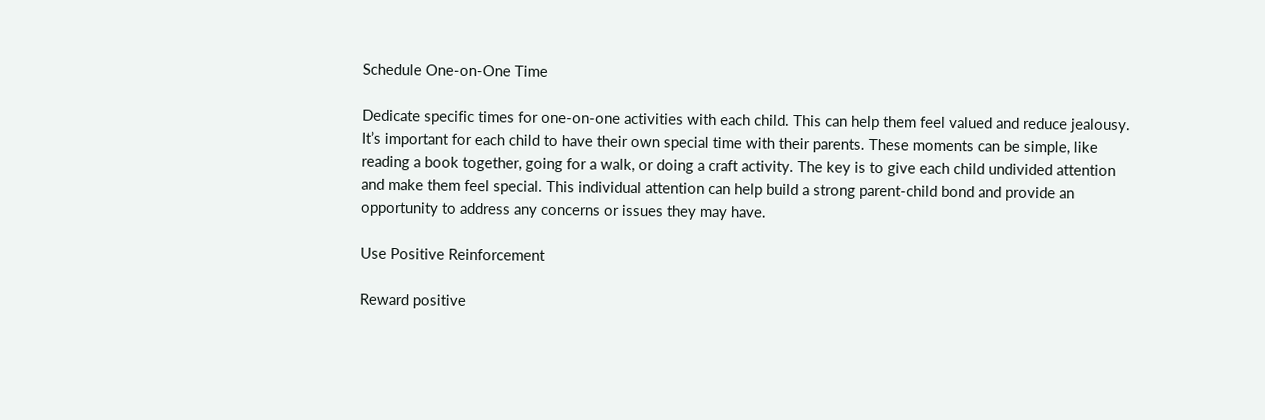Schedule One-on-One Time

Dedicate specific times for one-on-one activities with each child. This can help them feel valued and reduce jealousy. It’s important for each child to have their own special time with their parents. These moments can be simple, like reading a book together, going for a walk, or doing a craft activity. The key is to give each child undivided attention and make them feel special. This individual attention can help build a strong parent-child bond and provide an opportunity to address any concerns or issues they may have.

Use Positive Reinforcement

Reward positive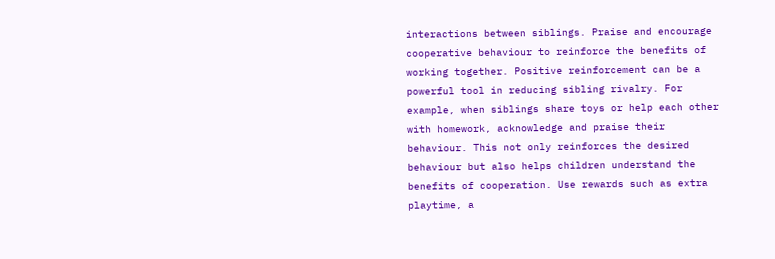interactions between siblings. Praise and encourage cooperative behaviour to reinforce the benefits of working together. Positive reinforcement can be a powerful tool in reducing sibling rivalry. For example, when siblings share toys or help each other with homework, acknowledge and praise their behaviour. This not only reinforces the desired behaviour but also helps children understand the benefits of cooperation. Use rewards such as extra playtime, a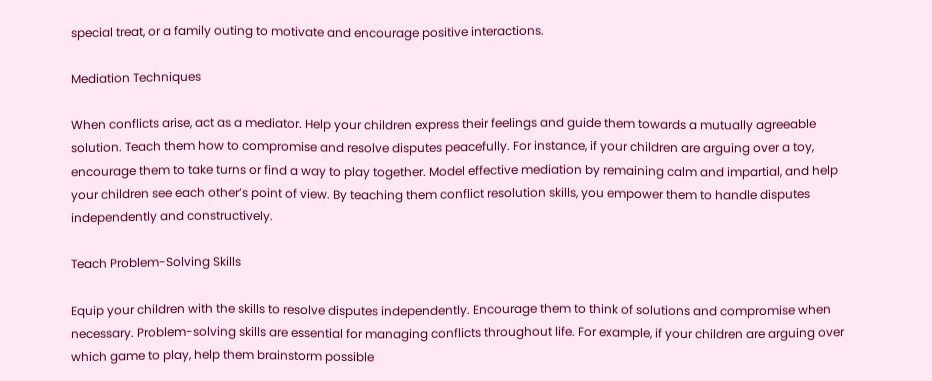special treat, or a family outing to motivate and encourage positive interactions.

Mediation Techniques

When conflicts arise, act as a mediator. Help your children express their feelings and guide them towards a mutually agreeable solution. Teach them how to compromise and resolve disputes peacefully. For instance, if your children are arguing over a toy, encourage them to take turns or find a way to play together. Model effective mediation by remaining calm and impartial, and help your children see each other’s point of view. By teaching them conflict resolution skills, you empower them to handle disputes independently and constructively.

Teach Problem-Solving Skills

Equip your children with the skills to resolve disputes independently. Encourage them to think of solutions and compromise when necessary. Problem-solving skills are essential for managing conflicts throughout life. For example, if your children are arguing over which game to play, help them brainstorm possible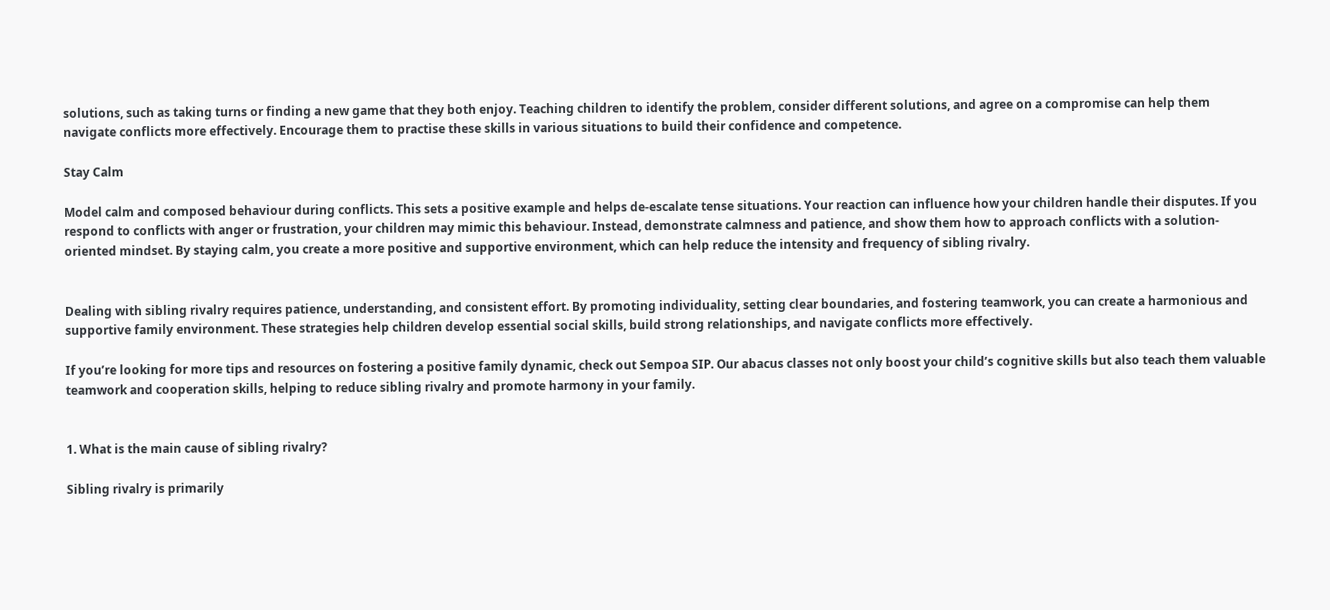solutions, such as taking turns or finding a new game that they both enjoy. Teaching children to identify the problem, consider different solutions, and agree on a compromise can help them navigate conflicts more effectively. Encourage them to practise these skills in various situations to build their confidence and competence.

Stay Calm

Model calm and composed behaviour during conflicts. This sets a positive example and helps de-escalate tense situations. Your reaction can influence how your children handle their disputes. If you respond to conflicts with anger or frustration, your children may mimic this behaviour. Instead, demonstrate calmness and patience, and show them how to approach conflicts with a solution-oriented mindset. By staying calm, you create a more positive and supportive environment, which can help reduce the intensity and frequency of sibling rivalry.


Dealing with sibling rivalry requires patience, understanding, and consistent effort. By promoting individuality, setting clear boundaries, and fostering teamwork, you can create a harmonious and supportive family environment. These strategies help children develop essential social skills, build strong relationships, and navigate conflicts more effectively.

If you’re looking for more tips and resources on fostering a positive family dynamic, check out Sempoa SIP. Our abacus classes not only boost your child’s cognitive skills but also teach them valuable teamwork and cooperation skills, helping to reduce sibling rivalry and promote harmony in your family.


1. What is the main cause of sibling rivalry?

Sibling rivalry is primarily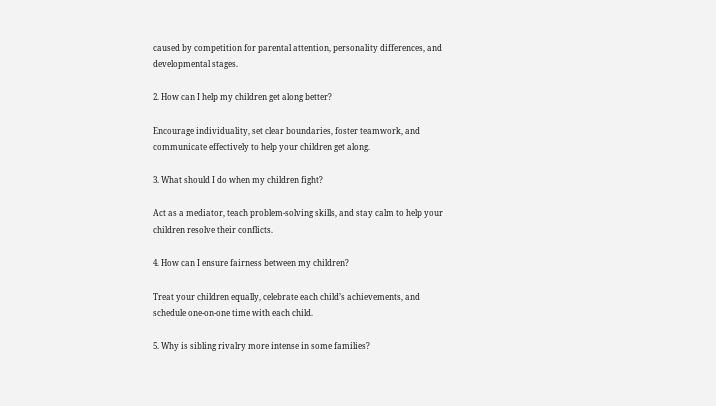caused by competition for parental attention, personality differences, and developmental stages.

2. How can I help my children get along better?

Encourage individuality, set clear boundaries, foster teamwork, and communicate effectively to help your children get along.

3. What should I do when my children fight?

Act as a mediator, teach problem-solving skills, and stay calm to help your children resolve their conflicts.

4. How can I ensure fairness between my children?

Treat your children equally, celebrate each child’s achievements, and schedule one-on-one time with each child.

5. Why is sibling rivalry more intense in some families?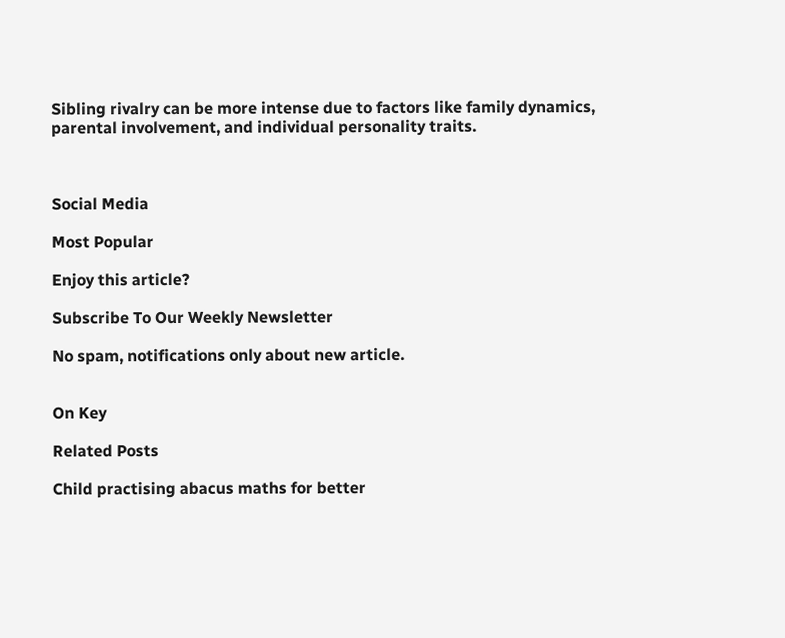Sibling rivalry can be more intense due to factors like family dynamics, parental involvement, and individual personality traits.



Social Media

Most Popular

Enjoy this article?

Subscribe To Our Weekly Newsletter

No spam, notifications only about new article.


On Key

Related Posts

Child practising abacus maths for better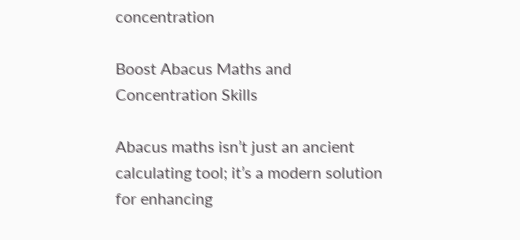concentration

Boost Abacus Maths and Concentration Skills

Abacus maths isn’t just an ancient calculating tool; it’s a modern solution for enhancing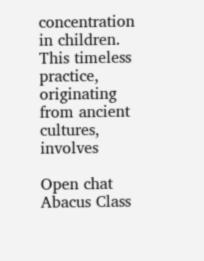concentration in children. This timeless practice, originating from ancient cultures, involves

Open chat
Abacus Class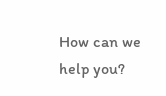How can we help you?